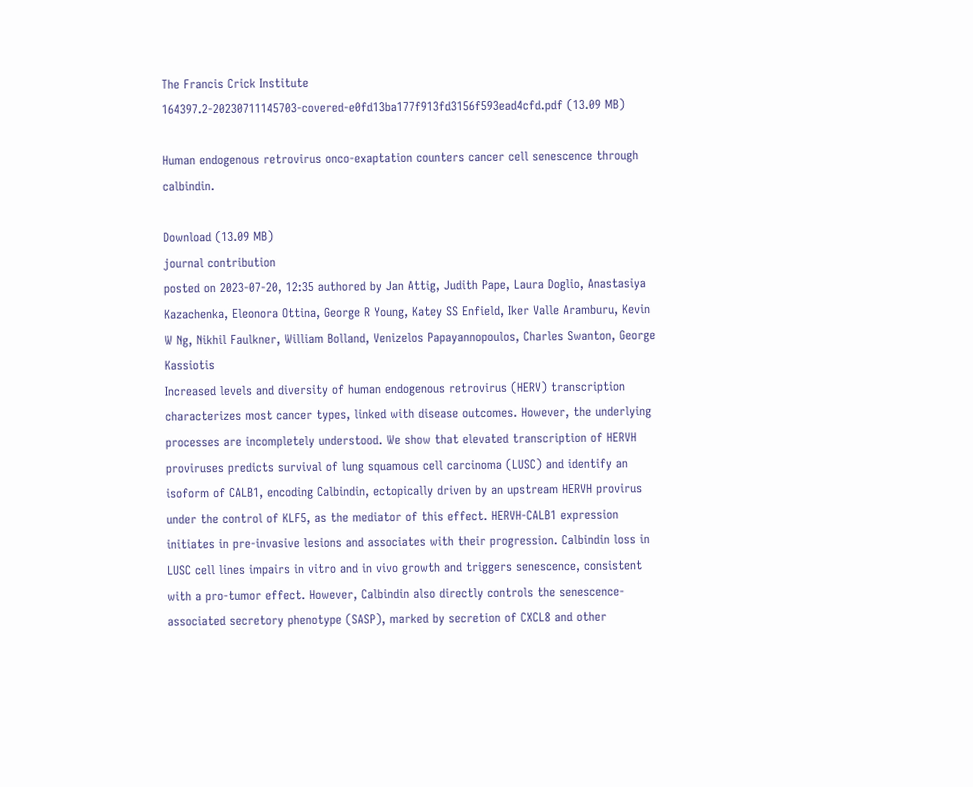The Francis Crick Institute
164397.2-20230711145703-covered-e0fd13ba177f913fd3156f593ead4cfd.pdf (13.09 MB)

Human endogenous retrovirus onco-exaptation counters cancer cell senescence through calbindin.

Download (13.09 MB)
journal contribution
posted on 2023-07-20, 12:35 authored by Jan Attig, Judith Pape, Laura Doglio, Anastasiya Kazachenka, Eleonora Ottina, George R Young, Katey SS Enfield, Iker Valle Aramburu, Kevin W Ng, Nikhil Faulkner, William Bolland, Venizelos Papayannopoulos, Charles Swanton, George Kassiotis
Increased levels and diversity of human endogenous retrovirus (HERV) transcription characterizes most cancer types, linked with disease outcomes. However, the underlying processes are incompletely understood. We show that elevated transcription of HERVH proviruses predicts survival of lung squamous cell carcinoma (LUSC) and identify an isoform of CALB1, encoding Calbindin, ectopically driven by an upstream HERVH provirus under the control of KLF5, as the mediator of this effect. HERVH-CALB1 expression initiates in pre-invasive lesions and associates with their progression. Calbindin loss in LUSC cell lines impairs in vitro and in vivo growth and triggers senescence, consistent with a pro-tumor effect. However, Calbindin also directly controls the senescence-associated secretory phenotype (SASP), marked by secretion of CXCL8 and other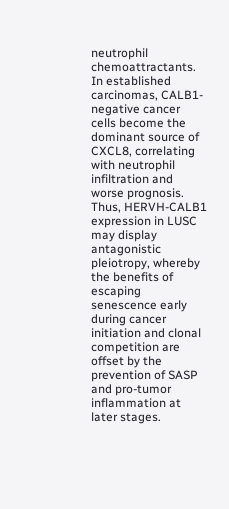neutrophil chemoattractants. In established carcinomas, CALB1-negative cancer cells become the dominant source of CXCL8, correlating with neutrophil infiltration and worse prognosis. Thus, HERVH-CALB1 expression in LUSC may display antagonistic pleiotropy, whereby the benefits of escaping senescence early during cancer initiation and clonal competition are offset by the prevention of SASP and pro-tumor inflammation at later stages.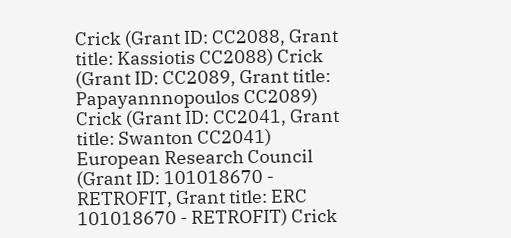Crick (Grant ID: CC2088, Grant title: Kassiotis CC2088) Crick (Grant ID: CC2089, Grant title: Papayannnopoulos CC2089) Crick (Grant ID: CC2041, Grant title: Swanton CC2041) European Research Council (Grant ID: 101018670 - RETROFIT, Grant title: ERC 101018670 - RETROFIT) Crick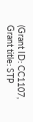(Grant ID: CC1107, Grant title: STP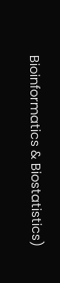Bioinformatics & Biostatistics)